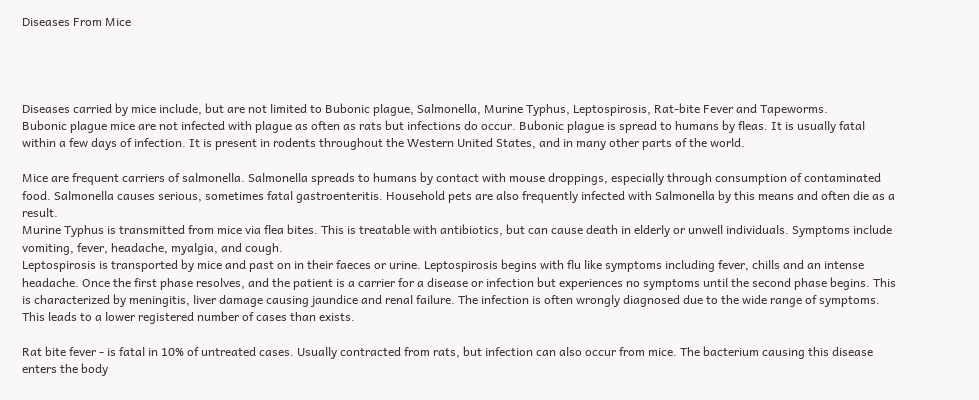Diseases From Mice




Diseases carried by mice include, but are not limited to Bubonic plague, Salmonella, Murine Typhus, Leptospirosis, Rat-bite Fever and Tapeworms.
Bubonic plague mice are not infected with plague as often as rats but infections do occur. Bubonic plague is spread to humans by fleas. It is usually fatal within a few days of infection. It is present in rodents throughout the Western United States, and in many other parts of the world.

Mice are frequent carriers of salmonella. Salmonella spreads to humans by contact with mouse droppings, especially through consumption of contaminated food. Salmonella causes serious, sometimes fatal gastroenteritis. Household pets are also frequently infected with Salmonella by this means and often die as a result.
Murine Typhus is transmitted from mice via flea bites. This is treatable with antibiotics, but can cause death in elderly or unwell individuals. Symptoms include vomiting, fever, headache, myalgia, and cough.
Leptospirosis is transported by mice and past on in their faeces or urine. Leptospirosis begins with flu like symptoms including fever, chills and an intense headache. Once the first phase resolves, and the patient is a carrier for a disease or infection but experiences no symptoms until the second phase begins. This is characterized by meningitis, liver damage causing jaundice and renal failure. The infection is often wrongly diagnosed due to the wide range of symptoms. This leads to a lower registered number of cases than exists.

Rat bite fever - is fatal in 10% of untreated cases. Usually contracted from rats, but infection can also occur from mice. The bacterium causing this disease enters the body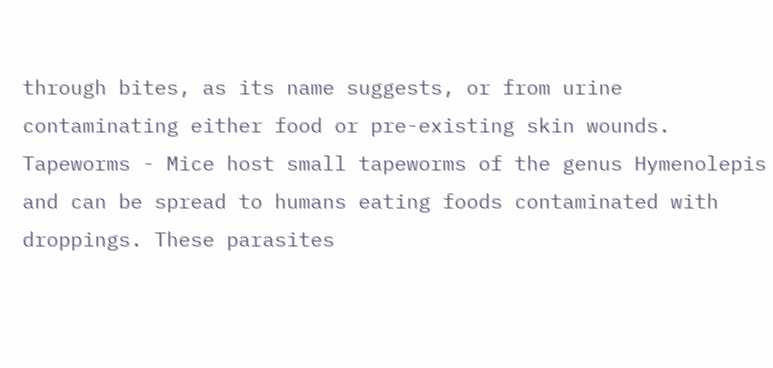through bites, as its name suggests, or from urine contaminating either food or pre-existing skin wounds.
Tapeworms - Mice host small tapeworms of the genus Hymenolepis and can be spread to humans eating foods contaminated with droppings. These parasites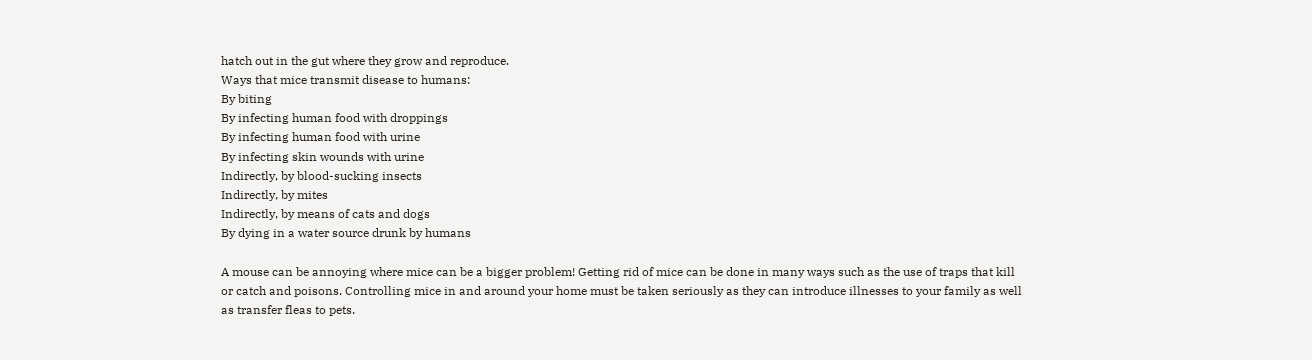hatch out in the gut where they grow and reproduce.
Ways that mice transmit disease to humans:
By biting
By infecting human food with droppings
By infecting human food with urine
By infecting skin wounds with urine
Indirectly, by blood-sucking insects
Indirectly, by mites
Indirectly, by means of cats and dogs
By dying in a water source drunk by humans

A mouse can be annoying where mice can be a bigger problem! Getting rid of mice can be done in many ways such as the use of traps that kill or catch and poisons. Controlling mice in and around your home must be taken seriously as they can introduce illnesses to your family as well as transfer fleas to pets.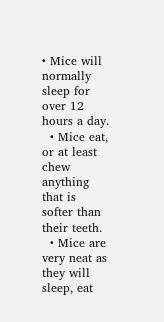• Mice will normally sleep for over 12 hours a day.
  • Mice eat, or at least chew anything that is softer than their teeth.
  • Mice are very neat as they will sleep, eat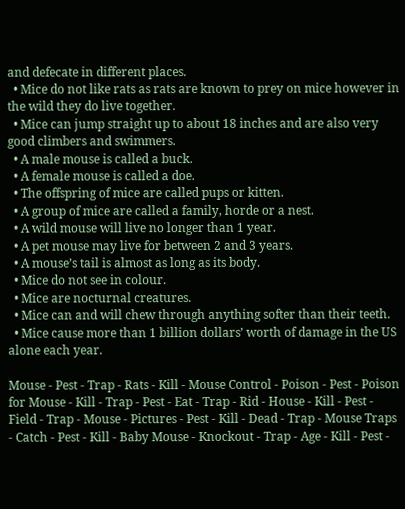and defecate in different places.
  • Mice do not like rats as rats are known to prey on mice however in the wild they do live together.
  • Mice can jump straight up to about 18 inches and are also very good climbers and swimmers.
  • A male mouse is called a buck.
  • A female mouse is called a doe.
  • The offspring of mice are called pups or kitten.
  • A group of mice are called a family, horde or a nest.
  • A wild mouse will live no longer than 1 year.
  • A pet mouse may live for between 2 and 3 years.
  • A mouse’s tail is almost as long as its body.
  • Mice do not see in colour.
  • Mice are nocturnal creatures.
  • Mice can and will chew through anything softer than their teeth.
  • Mice cause more than 1 billion dollars’ worth of damage in the US alone each year.

Mouse - Pest - Trap - Rats - Kill - Mouse Control - Poison - Pest - Poison for Mouse - Kill - Trap - Pest - Eat - Trap - Rid - House - Kill - Pest - Field - Trap - Mouse - Pictures - Pest - Kill - Dead - Trap - Mouse Traps - Catch - Pest - Kill - Baby Mouse - Knockout - Trap - Age - Kill - Pest -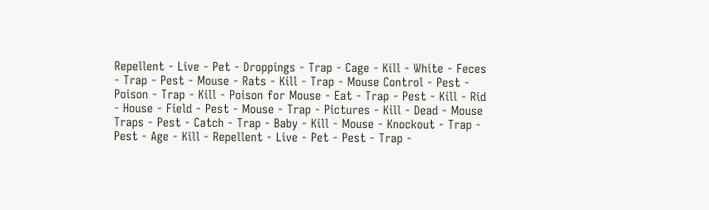Repellent - Live - Pet - Droppings - Trap - Cage - Kill - White - Feces - Trap - Pest - Mouse - Rats - Kill - Trap - Mouse Control - Pest - Poison - Trap - Kill - Poison for Mouse - Eat - Trap - Pest - Kill - Rid - House - Field - Pest - Mouse - Trap - Pictures - Kill - Dead - Mouse Traps - Pest - Catch - Trap - Baby - Kill - Mouse - Knockout - Trap - Pest - Age - Kill - Repellent - Live - Pet - Pest - Trap -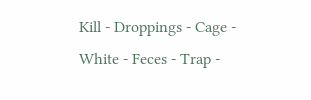Kill - Droppings - Cage - White - Feces - Trap -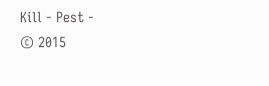Kill - Pest -
© 2015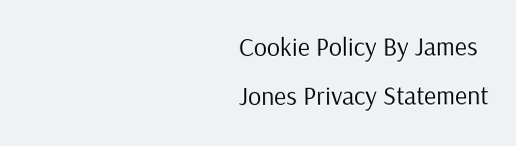Cookie Policy By James Jones Privacy Statement